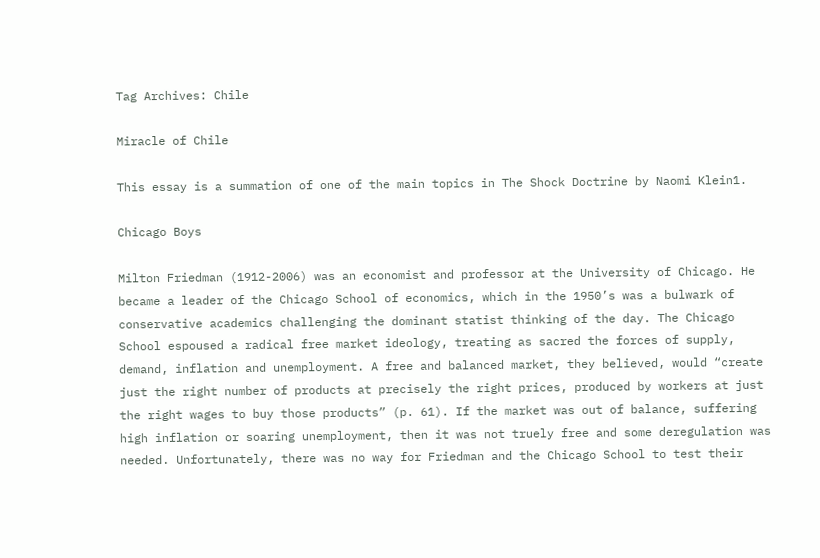Tag Archives: Chile

Miracle of Chile

This essay is a summation of one of the main topics in The Shock Doctrine by Naomi Klein1.

Chicago Boys

Milton Friedman (1912-2006) was an economist and professor at the University of Chicago. He became a leader of the Chicago School of economics, which in the 1950’s was a bulwark of conservative academics challenging the dominant statist thinking of the day. The Chicago School espoused a radical free market ideology, treating as sacred the forces of supply, demand, inflation and unemployment. A free and balanced market, they believed, would “create just the right number of products at precisely the right prices, produced by workers at just the right wages to buy those products” (p. 61). If the market was out of balance, suffering high inflation or soaring unemployment, then it was not truely free and some deregulation was needed. Unfortunately, there was no way for Friedman and the Chicago School to test their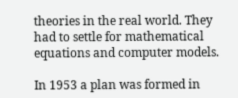theories in the real world. They had to settle for mathematical equations and computer models.

In 1953 a plan was formed in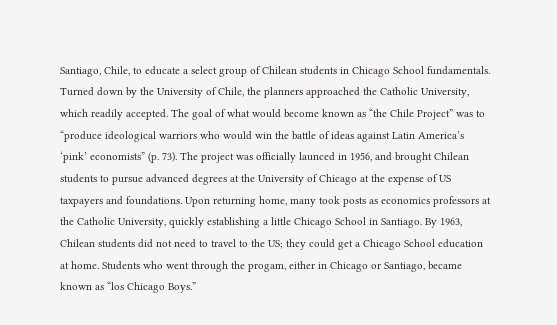Santiago, Chile, to educate a select group of Chilean students in Chicago School fundamentals. Turned down by the University of Chile, the planners approached the Catholic University, which readily accepted. The goal of what would become known as “the Chile Project” was to “produce ideological warriors who would win the battle of ideas against Latin America’s ‘pink’ economists” (p. 73). The project was officially launced in 1956, and brought Chilean students to pursue advanced degrees at the University of Chicago at the expense of US taxpayers and foundations. Upon returning home, many took posts as economics professors at the Catholic University, quickly establishing a little Chicago School in Santiago. By 1963, Chilean students did not need to travel to the US; they could get a Chicago School education at home. Students who went through the progam, either in Chicago or Santiago, became known as “los Chicago Boys.”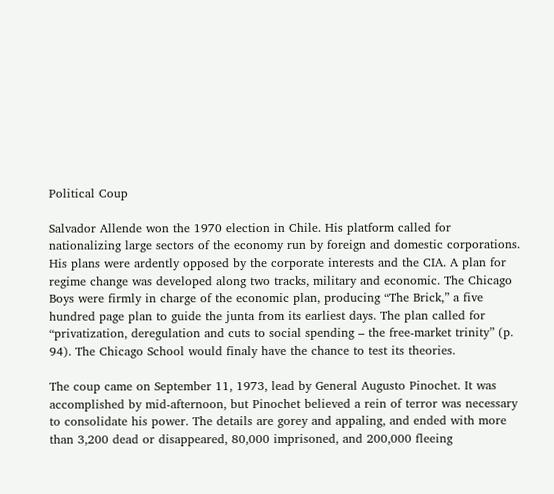Political Coup

Salvador Allende won the 1970 election in Chile. His platform called for nationalizing large sectors of the economy run by foreign and domestic corporations. His plans were ardently opposed by the corporate interests and the CIA. A plan for regime change was developed along two tracks, military and economic. The Chicago Boys were firmly in charge of the economic plan, producing “The Brick,” a five hundred page plan to guide the junta from its earliest days. The plan called for “privatization, deregulation and cuts to social spending – the free-market trinity” (p. 94). The Chicago School would finaly have the chance to test its theories.

The coup came on September 11, 1973, lead by General Augusto Pinochet. It was accomplished by mid-afternoon, but Pinochet believed a rein of terror was necessary to consolidate his power. The details are gorey and appaling, and ended with more than 3,200 dead or disappeared, 80,000 imprisoned, and 200,000 fleeing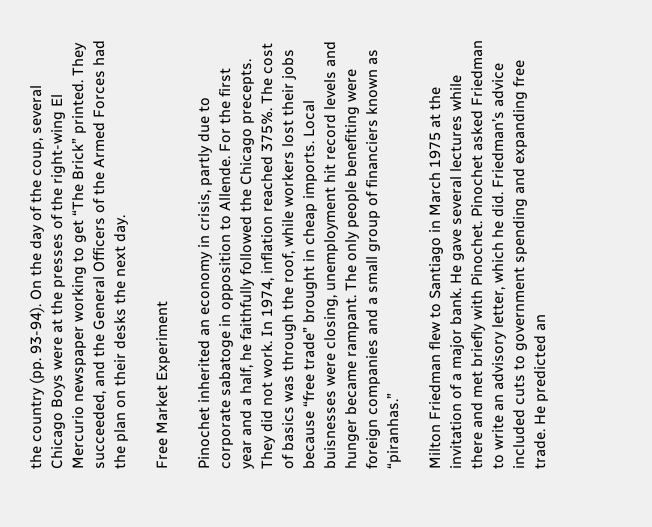the country (pp. 93-94). On the day of the coup, several Chicago Boys were at the presses of the right-wing El Mercurio newspaper working to get “The Brick” printed. They succeeded, and the General Officers of the Armed Forces had the plan on their desks the next day.

Free Market Experiment

Pinochet inherited an economy in crisis, partly due to corporate sabatoge in opposition to Allende. For the first year and a half, he faithfully followed the Chicago precepts. They did not work. In 1974, inflation reached 375%. The cost of basics was through the roof, while workers lost their jobs because “free trade” brought in cheap imports. Local buisnesses were closing, unemployment hit record levels and hunger became rampant. The only people benefiting were foreign companies and a small group of financiers known as “piranhas.”

Milton Friedman flew to Santiago in March 1975 at the invitation of a major bank. He gave several lectures while there and met briefly with Pinochet. Pinochet asked Friedman to write an advisory letter, which he did. Friedman’s advice included cuts to government spending and expanding free trade. He predicted an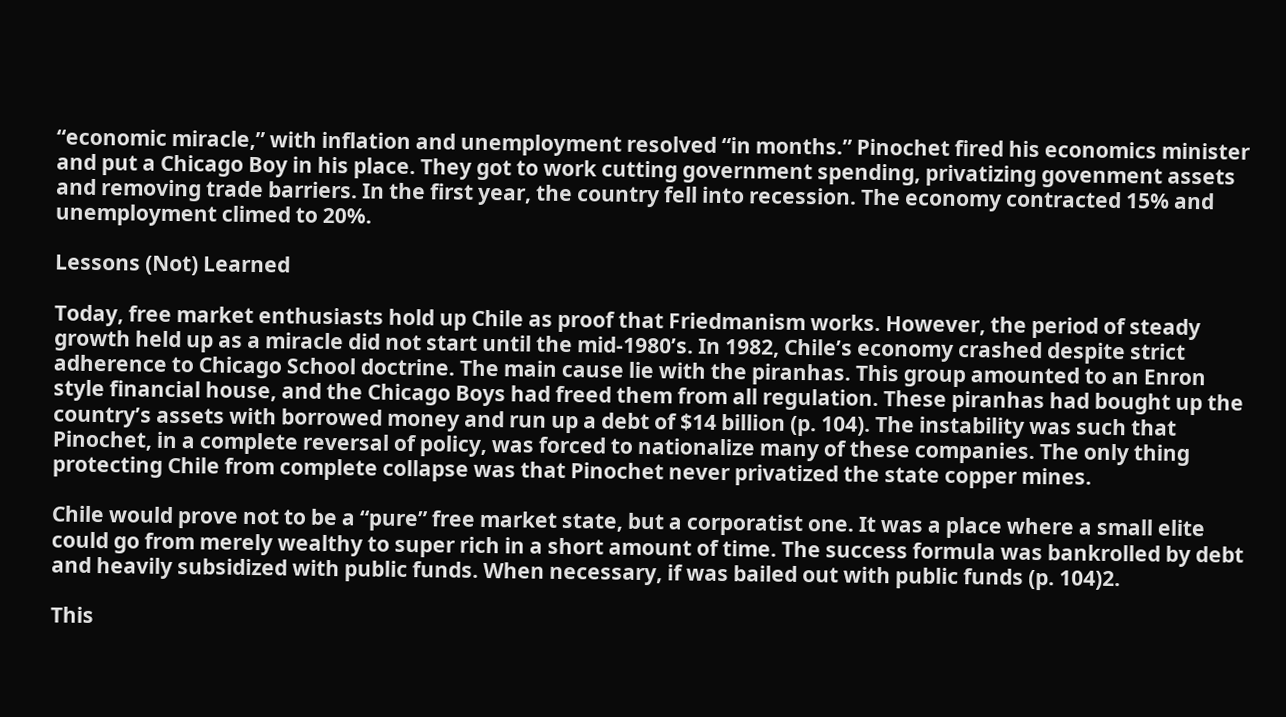“economic miracle,” with inflation and unemployment resolved “in months.” Pinochet fired his economics minister and put a Chicago Boy in his place. They got to work cutting government spending, privatizing govenment assets and removing trade barriers. In the first year, the country fell into recession. The economy contracted 15% and unemployment climed to 20%.

Lessons (Not) Learned

Today, free market enthusiasts hold up Chile as proof that Friedmanism works. However, the period of steady growth held up as a miracle did not start until the mid-1980’s. In 1982, Chile’s economy crashed despite strict adherence to Chicago School doctrine. The main cause lie with the piranhas. This group amounted to an Enron style financial house, and the Chicago Boys had freed them from all regulation. These piranhas had bought up the country’s assets with borrowed money and run up a debt of $14 billion (p. 104). The instability was such that Pinochet, in a complete reversal of policy, was forced to nationalize many of these companies. The only thing protecting Chile from complete collapse was that Pinochet never privatized the state copper mines.

Chile would prove not to be a “pure” free market state, but a corporatist one. It was a place where a small elite could go from merely wealthy to super rich in a short amount of time. The success formula was bankrolled by debt and heavily subsidized with public funds. When necessary, if was bailed out with public funds (p. 104)2.

This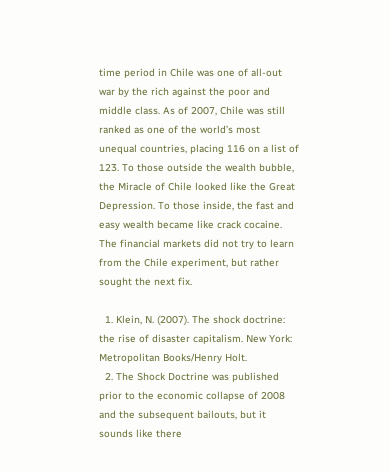time period in Chile was one of all-out war by the rich against the poor and middle class. As of 2007, Chile was still ranked as one of the world’s most unequal countries, placing 116 on a list of 123. To those outside the wealth bubble, the Miracle of Chile looked like the Great Depression. To those inside, the fast and easy wealth became like crack cocaine. The financial markets did not try to learn from the Chile experiment, but rather sought the next fix.

  1. Klein, N. (2007). The shock doctrine: the rise of disaster capitalism. New York: Metropolitan Books/Henry Holt.
  2. The Shock Doctrine was published prior to the economic collapse of 2008 and the subsequent bailouts, but it sounds like there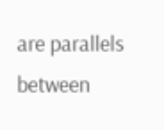are parallels between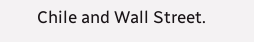Chile and Wall Street.